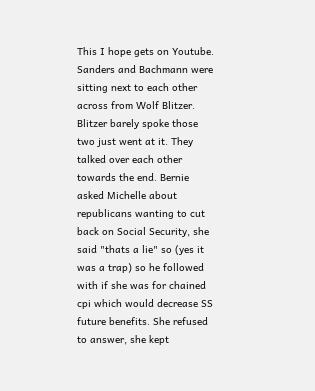This I hope gets on Youtube. Sanders and Bachmann were sitting next to each other across from Wolf Blitzer. Blitzer barely spoke those two just went at it. They talked over each other towards the end. Bernie asked Michelle about republicans wanting to cut back on Social Security, she said "thats a lie" so (yes it was a trap) so he followed with if she was for chained cpi which would decrease SS future benefits. She refused to answer, she kept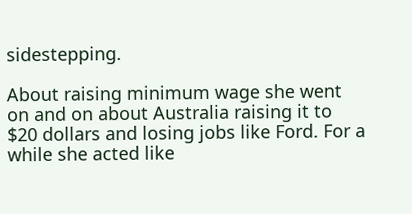sidestepping.

About raising minimum wage she went on and on about Australia raising it to $20 dollars and losing jobs like Ford. For a while she acted like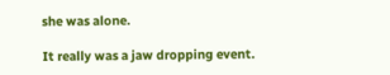she was alone.

It really was a jaw dropping event.